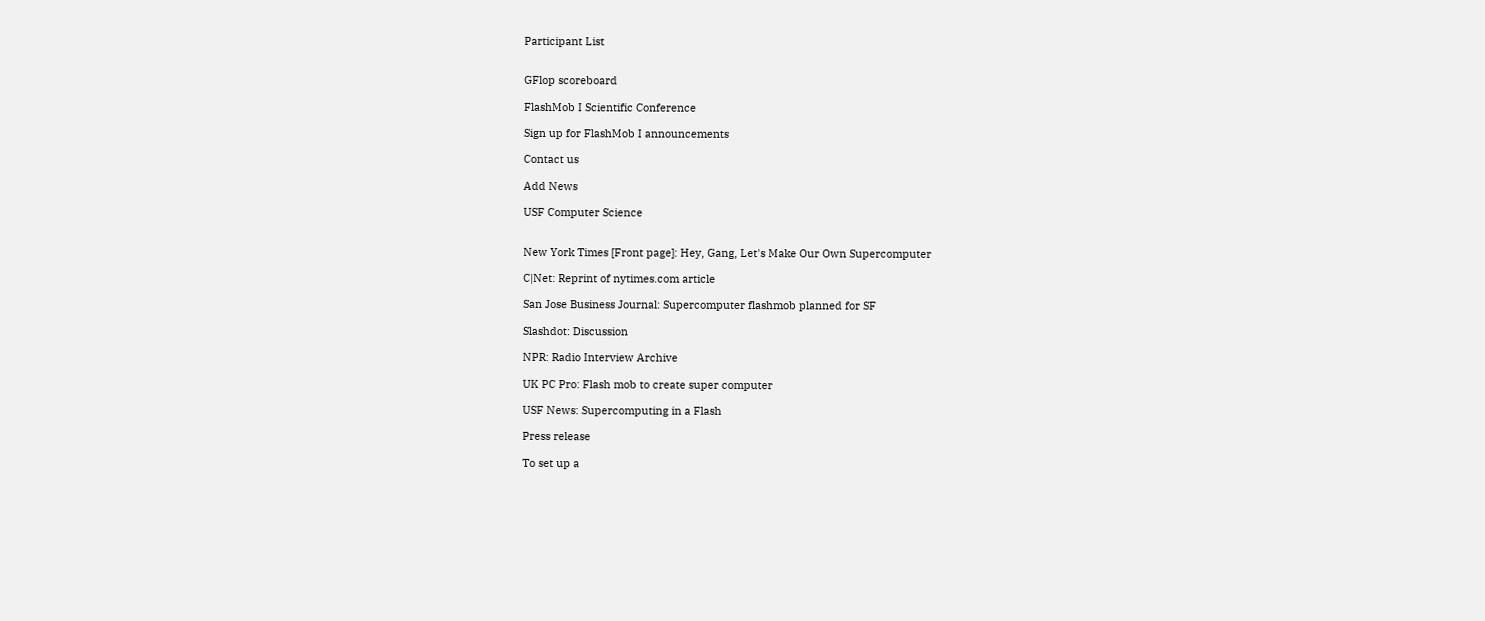Participant List


GFlop scoreboard

FlashMob I Scientific Conference

Sign up for FlashMob I announcements

Contact us

Add News

USF Computer Science


New York Times [Front page]: Hey, Gang, Let's Make Our Own Supercomputer

C|Net: Reprint of nytimes.com article

San Jose Business Journal: Supercomputer flashmob planned for SF

Slashdot: Discussion

NPR: Radio Interview Archive

UK PC Pro: Flash mob to create super computer

USF News: Supercomputing in a Flash

Press release

To set up a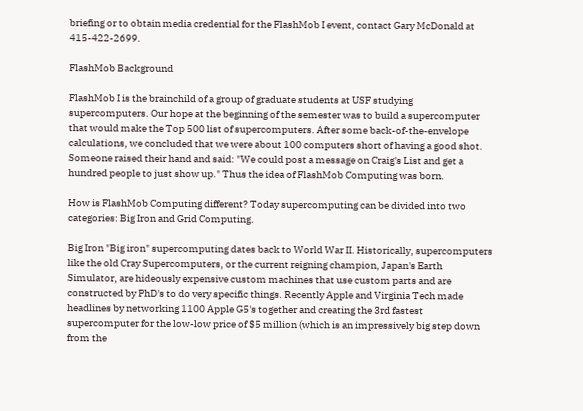briefing or to obtain media credential for the FlashMob I event, contact Gary McDonald at 415-422-2699.

FlashMob Background

FlashMob I is the brainchild of a group of graduate students at USF studying supercomputers. Our hope at the beginning of the semester was to build a supercomputer that would make the Top 500 list of supercomputers. After some back-of-the-envelope calculations, we concluded that we were about 100 computers short of having a good shot. Someone raised their hand and said: "We could post a message on Craig's List and get a hundred people to just show up." Thus the idea of FlashMob Computing was born.

How is FlashMob Computing different? Today supercomputing can be divided into two categories: Big Iron and Grid Computing.

Big Iron "Big iron" supercomputing dates back to World War II. Historically, supercomputers like the old Cray Supercomputers, or the current reigning champion, Japan's Earth Simulator, are hideously expensive custom machines that use custom parts and are constructed by PhD's to do very specific things. Recently Apple and Virginia Tech made headlines by networking 1100 Apple G5's together and creating the 3rd fastest supercomputer for the low-low price of $5 million (which is an impressively big step down from the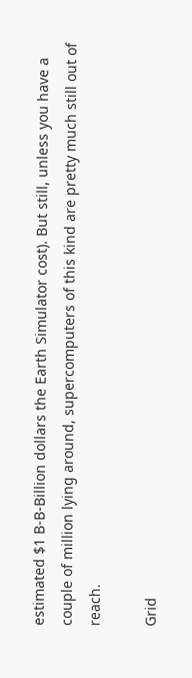estimated $1 B-B-Billion dollars the Earth Simulator cost). But still, unless you have a couple of million lying around, supercomputers of this kind are pretty much still out of reach.

Grid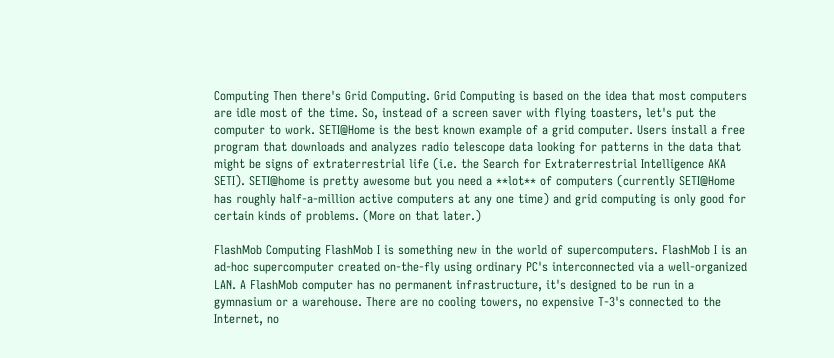Computing Then there's Grid Computing. Grid Computing is based on the idea that most computers are idle most of the time. So, instead of a screen saver with flying toasters, let's put the computer to work. SETI@Home is the best known example of a grid computer. Users install a free program that downloads and analyzes radio telescope data looking for patterns in the data that might be signs of extraterrestrial life (i.e. the Search for Extraterrestrial Intelligence AKA SETI). SETI@home is pretty awesome but you need a **lot** of computers (currently SETI@Home has roughly half-a-million active computers at any one time) and grid computing is only good for certain kinds of problems. (More on that later.)

FlashMob Computing FlashMob I is something new in the world of supercomputers. FlashMob I is an ad-hoc supercomputer created on-the-fly using ordinary PC's interconnected via a well-organized LAN. A FlashMob computer has no permanent infrastructure, it's designed to be run in a gymnasium or a warehouse. There are no cooling towers, no expensive T-3's connected to the Internet, no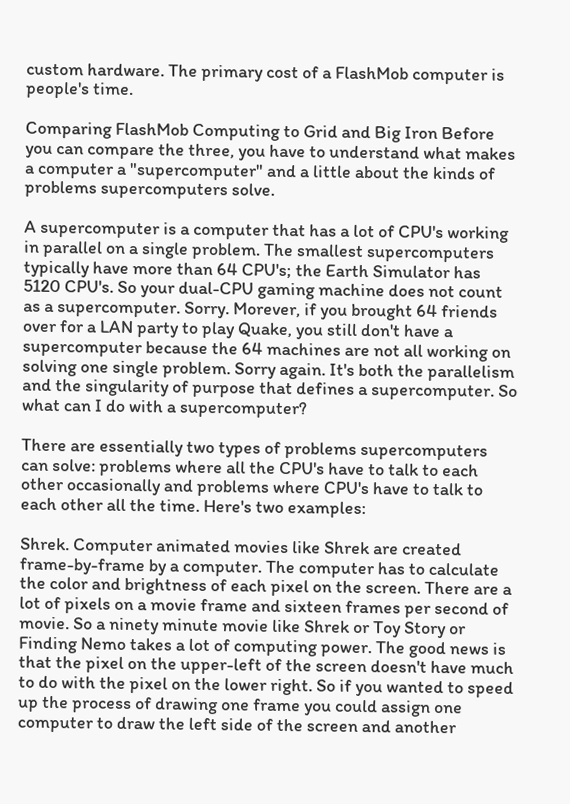custom hardware. The primary cost of a FlashMob computer is people's time.

Comparing FlashMob Computing to Grid and Big Iron Before you can compare the three, you have to understand what makes a computer a "supercomputer" and a little about the kinds of problems supercomputers solve.

A supercomputer is a computer that has a lot of CPU's working in parallel on a single problem. The smallest supercomputers typically have more than 64 CPU's; the Earth Simulator has 5120 CPU's. So your dual-CPU gaming machine does not count as a supercomputer. Sorry. Morever, if you brought 64 friends over for a LAN party to play Quake, you still don't have a supercomputer because the 64 machines are not all working on solving one single problem. Sorry again. It's both the parallelism and the singularity of purpose that defines a supercomputer. So what can I do with a supercomputer?

There are essentially two types of problems supercomputers can solve: problems where all the CPU's have to talk to each other occasionally and problems where CPU's have to talk to each other all the time. Here's two examples:

Shrek. Computer animated movies like Shrek are created frame-by-frame by a computer. The computer has to calculate the color and brightness of each pixel on the screen. There are a lot of pixels on a movie frame and sixteen frames per second of movie. So a ninety minute movie like Shrek or Toy Story or Finding Nemo takes a lot of computing power. The good news is that the pixel on the upper-left of the screen doesn't have much to do with the pixel on the lower right. So if you wanted to speed up the process of drawing one frame you could assign one computer to draw the left side of the screen and another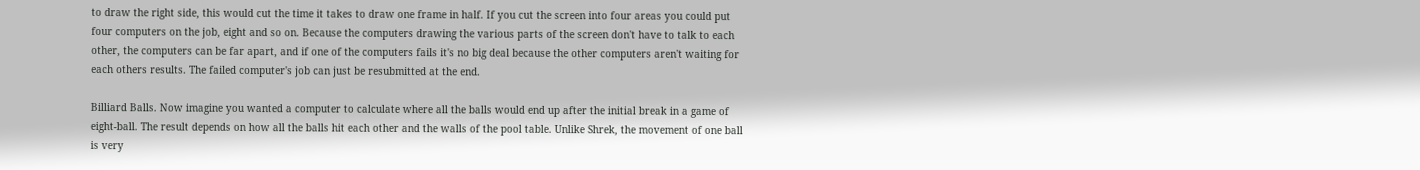to draw the right side, this would cut the time it takes to draw one frame in half. If you cut the screen into four areas you could put four computers on the job, eight and so on. Because the computers drawing the various parts of the screen don't have to talk to each other, the computers can be far apart, and if one of the computers fails it's no big deal because the other computers aren't waiting for each others results. The failed computer's job can just be resubmitted at the end.

Billiard Balls. Now imagine you wanted a computer to calculate where all the balls would end up after the initial break in a game of eight-ball. The result depends on how all the balls hit each other and the walls of the pool table. Unlike Shrek, the movement of one ball is very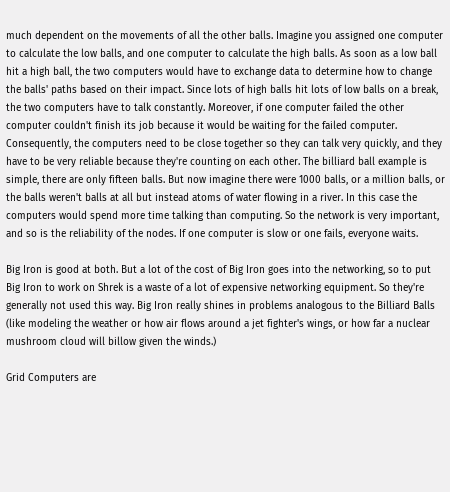much dependent on the movements of all the other balls. Imagine you assigned one computer to calculate the low balls, and one computer to calculate the high balls. As soon as a low ball hit a high ball, the two computers would have to exchange data to determine how to change the balls' paths based on their impact. Since lots of high balls hit lots of low balls on a break, the two computers have to talk constantly. Moreover, if one computer failed the other computer couldn't finish its job because it would be waiting for the failed computer. Consequently, the computers need to be close together so they can talk very quickly, and they have to be very reliable because they're counting on each other. The billiard ball example is simple, there are only fifteen balls. But now imagine there were 1000 balls, or a million balls, or the balls weren't balls at all but instead atoms of water flowing in a river. In this case the computers would spend more time talking than computing. So the network is very important, and so is the reliability of the nodes. If one computer is slow or one fails, everyone waits.

Big Iron is good at both. But a lot of the cost of Big Iron goes into the networking, so to put Big Iron to work on Shrek is a waste of a lot of expensive networking equipment. So they're generally not used this way. Big Iron really shines in problems analogous to the Billiard Balls (like modeling the weather or how air flows around a jet fighter's wings, or how far a nuclear mushroom cloud will billow given the winds.)

Grid Computers are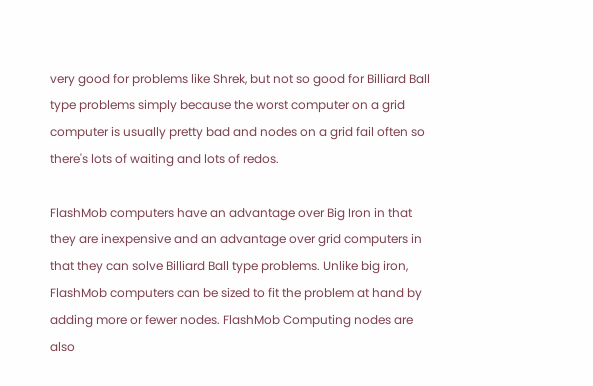very good for problems like Shrek, but not so good for Billiard Ball type problems simply because the worst computer on a grid computer is usually pretty bad and nodes on a grid fail often so there's lots of waiting and lots of redos.

FlashMob computers have an advantage over Big Iron in that they are inexpensive and an advantage over grid computers in that they can solve Billiard Ball type problems. Unlike big iron, FlashMob computers can be sized to fit the problem at hand by adding more or fewer nodes. FlashMob Computing nodes are also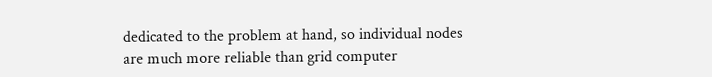dedicated to the problem at hand, so individual nodes are much more reliable than grid computer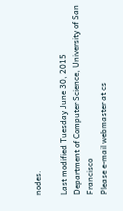nodes.

Last modified Tuesday June 30, 2015
Department of Computer Science, University of San Francisco
Please e-mail webmaster at cs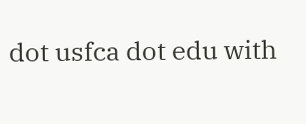dot usfca dot edu with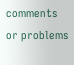comments or problems